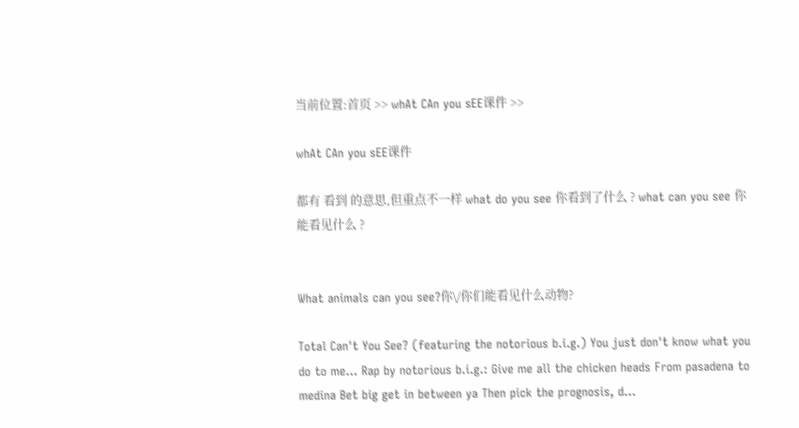当前位置:首页 >> whAt CAn you sEE课件 >>

whAt CAn you sEE课件

都有 看到 的意思,但重点不一样 what do you see 你看到了什么 ? what can you see 你能看见什么 ?


What animals can you see?你\/你们能看见什么动物?

Total Can't You See? (featuring the notorious b.i.g.) You just don't know what you do to me... Rap by notorious b.i.g.: Give me all the chicken heads From pasadena to medina Bet big get in between ya Then pick the prognosis, d...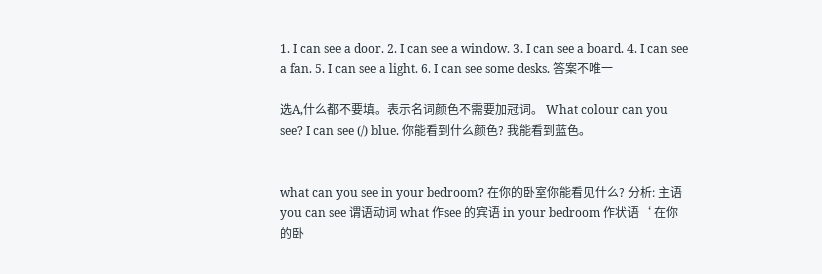1. I can see a door. 2. I can see a window. 3. I can see a board. 4. I can see a fan. 5. I can see a light. 6. I can see some desks. 答案不唯一

选A,什么都不要填。表示名词颜色不需要加冠词。 What colour can you see? I can see (/) blue. 你能看到什么颜色? 我能看到蓝色。


what can you see in your bedroom? 在你的卧室你能看见什么? 分析: 主语 you can see 谓语动词 what 作see 的宾语 in your bedroom 作状语‘ 在你的卧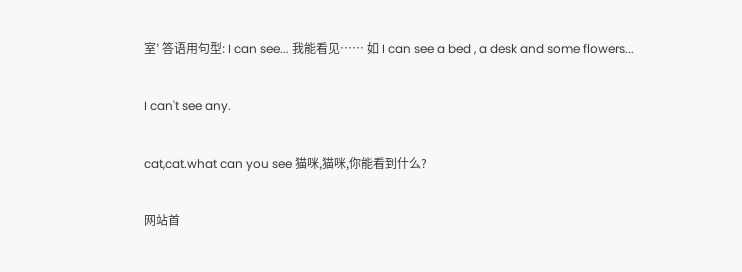室’ 答语用句型: I can see... 我能看见…… 如 I can see a bed , a desk and some flowers...

I can't see any.

cat,cat.what can you see 猫咪,猫咪,你能看到什么?

网站首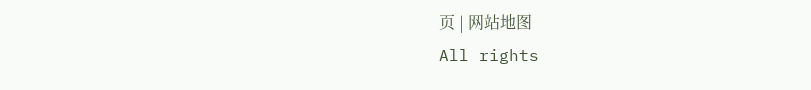页 | 网站地图
All rights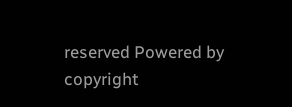reserved Powered by
copyright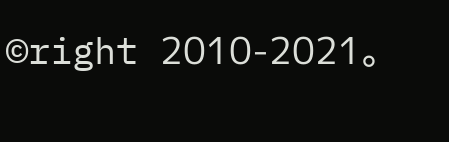©right 2010-2021。